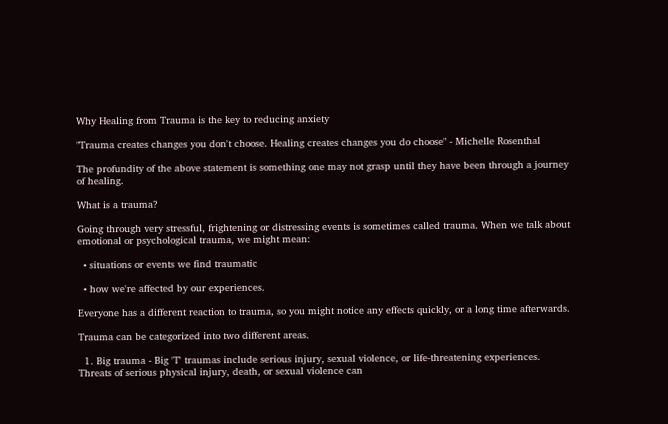Why Healing from Trauma is the key to reducing anxiety

"Trauma creates changes you don't choose. Healing creates changes you do choose" - Michelle Rosenthal

The profundity of the above statement is something one may not grasp until they have been through a journey of healing.

What is a trauma?

Going through very stressful, frightening or distressing events is sometimes called trauma. When we talk about emotional or psychological trauma, we might mean:

  • situations or events we find traumatic

  • how we're affected by our experiences.

Everyone has a different reaction to trauma, so you might notice any effects quickly, or a long time afterwards.

Trauma can be categorized into two different areas.

  1. Big trauma - Big 'T' traumas include serious injury, sexual violence, or life-threatening experiences. Threats of serious physical injury, death, or sexual violence can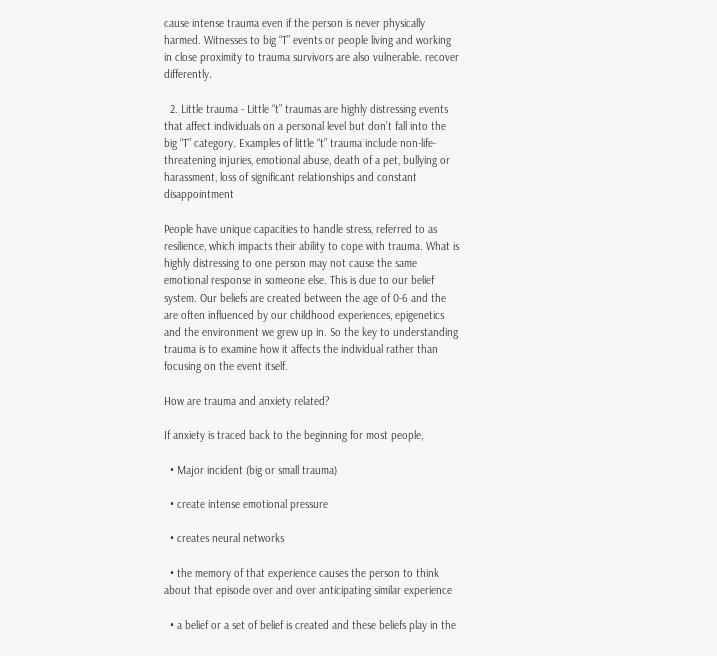cause intense trauma even if the person is never physically harmed. Witnesses to big “T” events or people living and working in close proximity to trauma survivors are also vulnerable. recover differently.

  2. Little trauma - Little “t” traumas are highly distressing events that affect individuals on a personal level but don’t fall into the big “T” category. Examples of little “t” trauma include non-life-threatening injuries, emotional abuse, death of a pet, bullying or harassment, loss of significant relationships and constant disappointment

People have unique capacities to handle stress, referred to as resilience, which impacts their ability to cope with trauma. What is highly distressing to one person may not cause the same emotional response in someone else. This is due to our belief system. Our beliefs are created between the age of 0-6 and the are often influenced by our childhood experiences, epigenetics and the environment we grew up in. So the key to understanding trauma is to examine how it affects the individual rather than focusing on the event itself.

How are trauma and anxiety related?

If anxiety is traced back to the beginning for most people,

  • Major incident (big or small trauma)

  • create intense emotional pressure

  • creates neural networks

  • the memory of that experience causes the person to think about that episode over and over anticipating similar experience

  • a belief or a set of belief is created and these beliefs play in the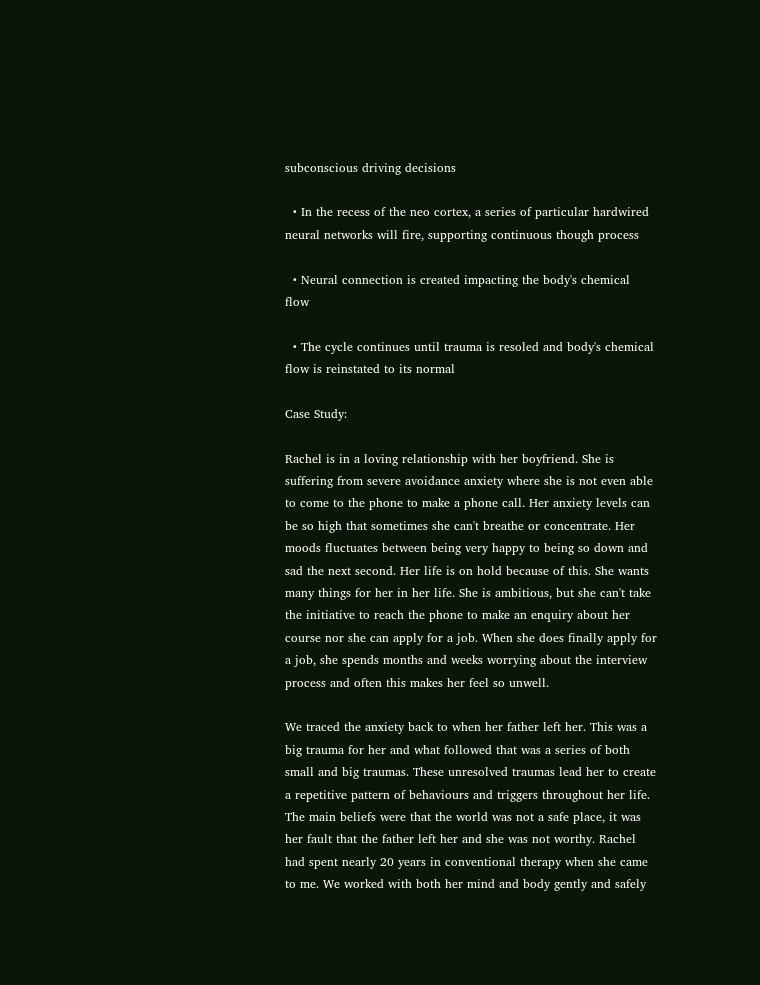subconscious driving decisions

  • In the recess of the neo cortex, a series of particular hardwired neural networks will fire, supporting continuous though process

  • Neural connection is created impacting the body's chemical flow

  • The cycle continues until trauma is resoled and body's chemical flow is reinstated to its normal

Case Study:

Rachel is in a loving relationship with her boyfriend. She is suffering from severe avoidance anxiety where she is not even able to come to the phone to make a phone call. Her anxiety levels can be so high that sometimes she can't breathe or concentrate. Her moods fluctuates between being very happy to being so down and sad the next second. Her life is on hold because of this. She wants many things for her in her life. She is ambitious, but she can't take the initiative to reach the phone to make an enquiry about her course nor she can apply for a job. When she does finally apply for a job, she spends months and weeks worrying about the interview process and often this makes her feel so unwell.

We traced the anxiety back to when her father left her. This was a big trauma for her and what followed that was a series of both small and big traumas. These unresolved traumas lead her to create a repetitive pattern of behaviours and triggers throughout her life. The main beliefs were that the world was not a safe place, it was her fault that the father left her and she was not worthy. Rachel had spent nearly 20 years in conventional therapy when she came to me. We worked with both her mind and body gently and safely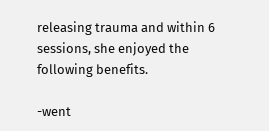releasing trauma and within 6 sessions, she enjoyed the following benefits.

-went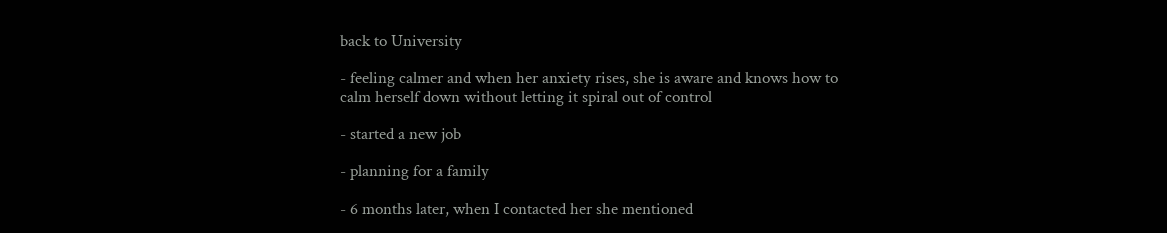back to University

- feeling calmer and when her anxiety rises, she is aware and knows how to calm herself down without letting it spiral out of control

- started a new job

- planning for a family

- 6 months later, when I contacted her she mentioned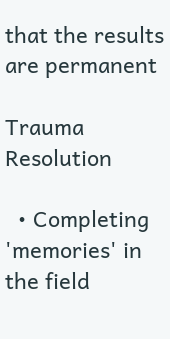that the results are permanent

Trauma Resolution

  • Completing 'memories' in the field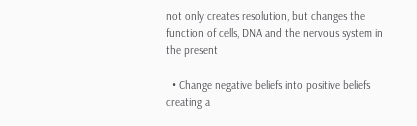not only creates resolution, but changes the function of cells, DNA and the nervous system in the present

  • Change negative beliefs into positive beliefs creating a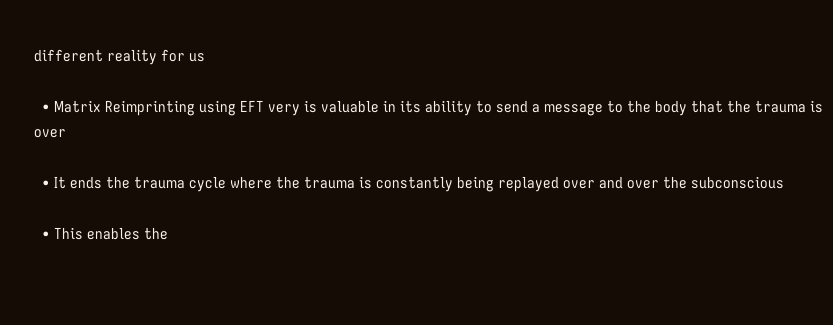different reality for us

  • Matrix Reimprinting using EFT very is valuable in its ability to send a message to the body that the trauma is over

  • It ends the trauma cycle where the trauma is constantly being replayed over and over the subconscious

  • This enables the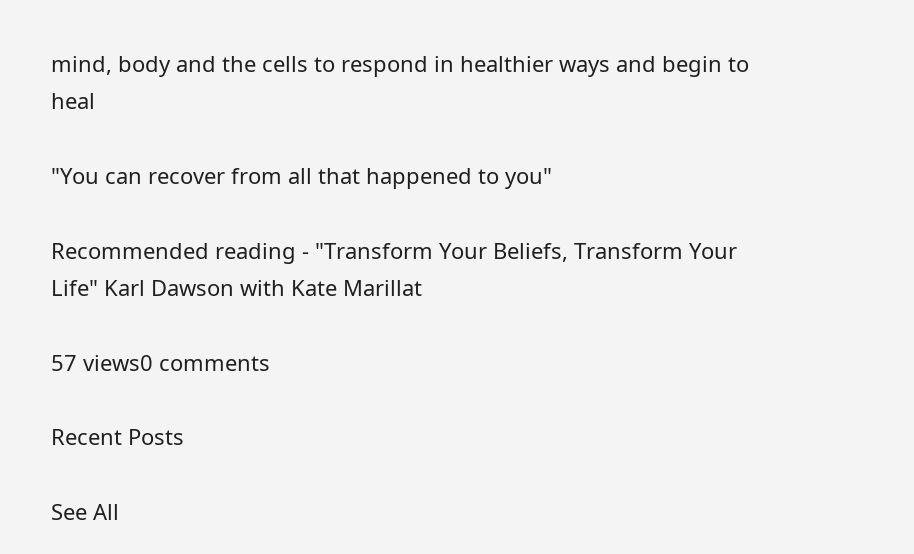mind, body and the cells to respond in healthier ways and begin to heal

"You can recover from all that happened to you"

Recommended reading - "Transform Your Beliefs, Transform Your Life" Karl Dawson with Kate Marillat

57 views0 comments

Recent Posts

See All